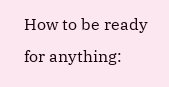How to be ready for anything: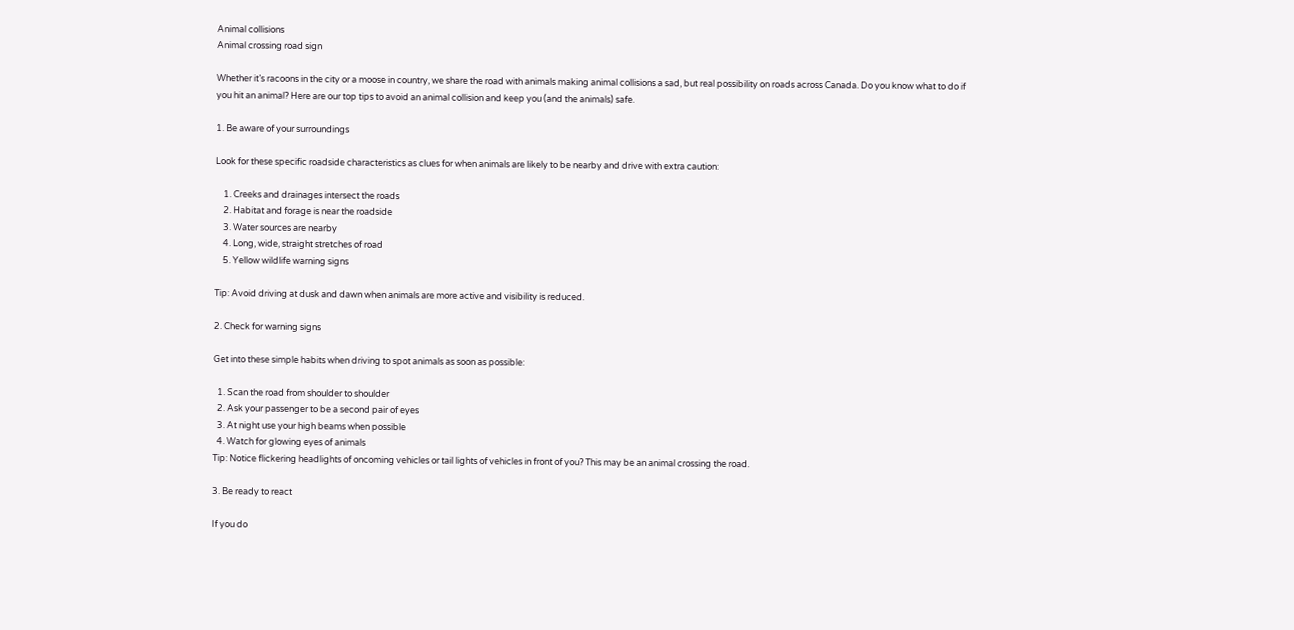Animal collisions
Animal crossing road sign

Whether it’s racoons in the city or a moose in country, we share the road with animals making animal collisions a sad, but real possibility on roads across Canada. Do you know what to do if you hit an animal? Here are our top tips to avoid an animal collision and keep you (and the animals) safe.

1. Be aware of your surroundings

Look for these specific roadside characteristics as clues for when animals are likely to be nearby and drive with extra caution:

    1. Creeks and drainages intersect the roads
    2. Habitat and forage is near the roadside
    3. Water sources are nearby
    4. Long, wide, straight stretches of road
    5. Yellow wildlife warning signs

Tip: Avoid driving at dusk and dawn when animals are more active and visibility is reduced.

2. Check for warning signs

Get into these simple habits when driving to spot animals as soon as possible:

  1. Scan the road from shoulder to shoulder
  2. Ask your passenger to be a second pair of eyes
  3. At night use your high beams when possible
  4. Watch for glowing eyes of animals
Tip: Notice flickering headlights of oncoming vehicles or tail lights of vehicles in front of you? This may be an animal crossing the road.

3. Be ready to react

If you do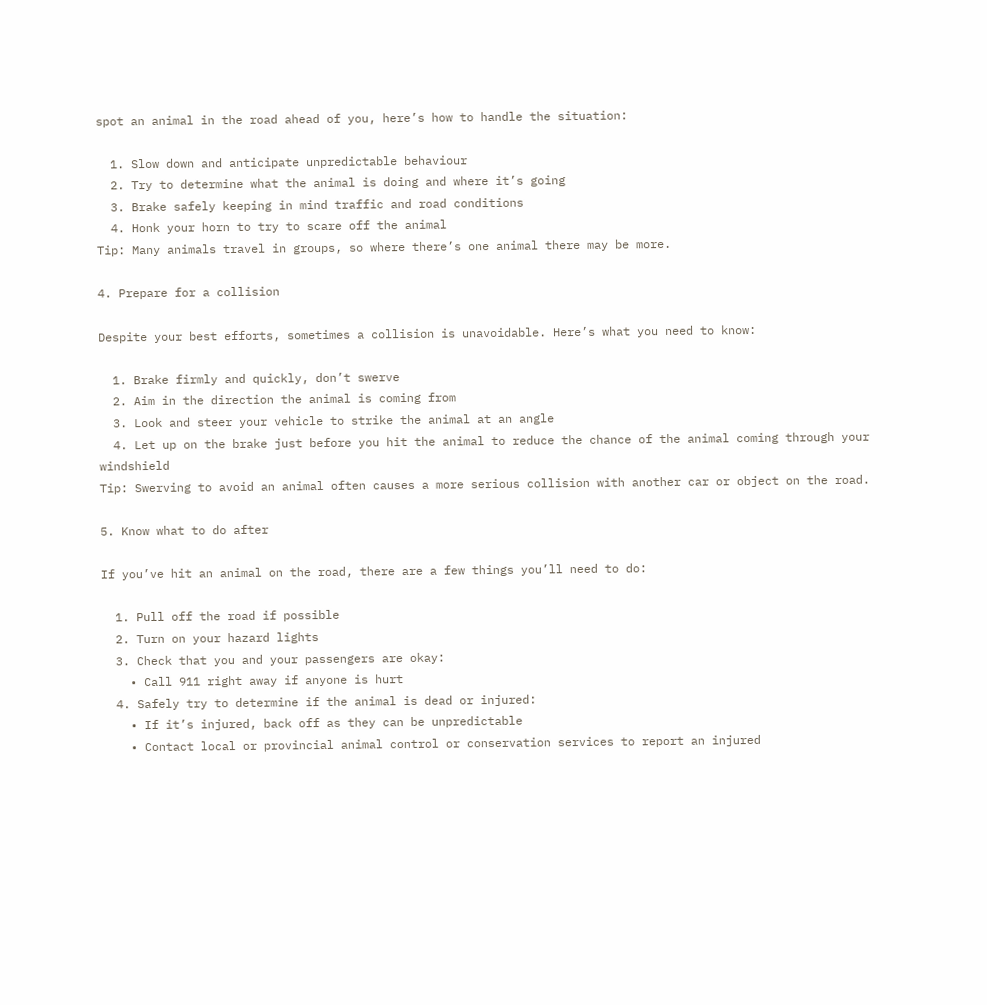spot an animal in the road ahead of you, here’s how to handle the situation:

  1. Slow down and anticipate unpredictable behaviour
  2. Try to determine what the animal is doing and where it’s going
  3. Brake safely keeping in mind traffic and road conditions
  4. Honk your horn to try to scare off the animal
Tip: Many animals travel in groups, so where there’s one animal there may be more.

4. Prepare for a collision

Despite your best efforts, sometimes a collision is unavoidable. Here’s what you need to know:

  1. Brake firmly and quickly, don’t swerve
  2. Aim in the direction the animal is coming from
  3. Look and steer your vehicle to strike the animal at an angle
  4. Let up on the brake just before you hit the animal to reduce the chance of the animal coming through your windshield
Tip: Swerving to avoid an animal often causes a more serious collision with another car or object on the road.

5. Know what to do after

If you’ve hit an animal on the road, there are a few things you’ll need to do:

  1. Pull off the road if possible
  2. Turn on your hazard lights
  3. Check that you and your passengers are okay:
    • Call 911 right away if anyone is hurt
  4. Safely try to determine if the animal is dead or injured:
    • If it’s injured, back off as they can be unpredictable
    • Contact local or provincial animal control or conservation services to report an injured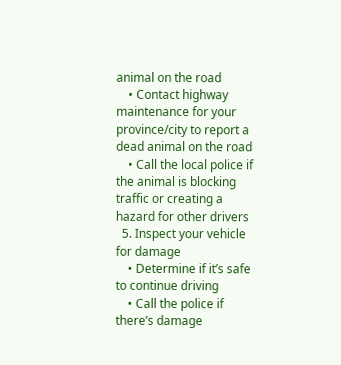animal on the road
    • Contact highway maintenance for your province/city to report a dead animal on the road
    • Call the local police if the animal is blocking traffic or creating a hazard for other drivers
  5. Inspect your vehicle for damage
    • Determine if it’s safe to continue driving
    • Call the police if there’s damage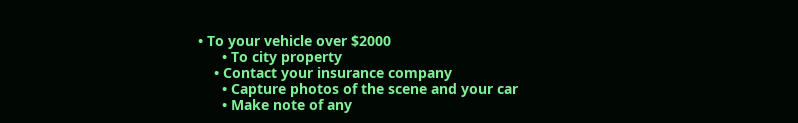• To your vehicle over $2000
      • To city property
    • Contact your insurance company
      • Capture photos of the scene and your car
      • Make note of any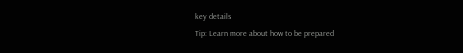key details
Tip: Learn more about how to be prepared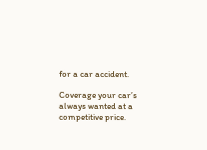for a car accident.

Coverage your car’s always wanted at a competitive price.